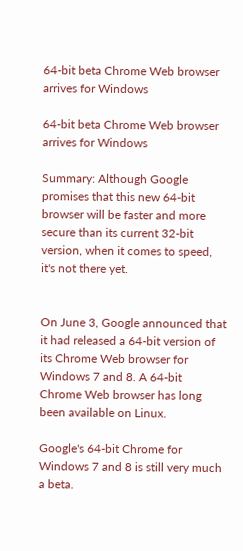64-bit beta Chrome Web browser arrives for Windows

64-bit beta Chrome Web browser arrives for Windows

Summary: Although Google promises that this new 64-bit browser will be faster and more secure than its current 32-bit version, when it comes to speed, it's not there yet.


On June 3, Google announced that it had released a 64-bit version of its Chrome Web browser for Windows 7 and 8. A 64-bit Chrome Web browser has long been available on Linux.

Google's 64-bit Chrome for Windows 7 and 8 is still very much a beta.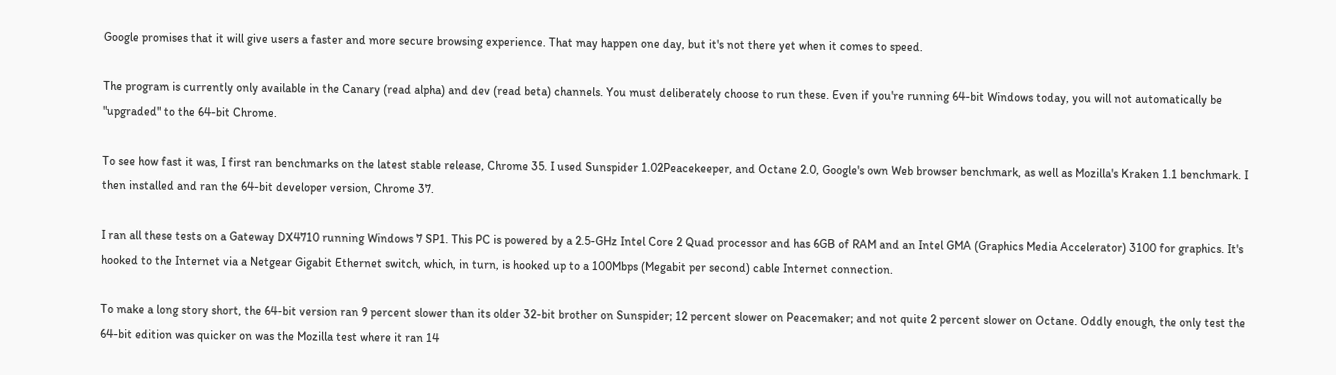Google promises that it will give users a faster and more secure browsing experience. That may happen one day, but it's not there yet when it comes to speed.

The program is currently only available in the Canary (read alpha) and dev (read beta) channels. You must deliberately choose to run these. Even if you're running 64-bit Windows today, you will not automatically be "upgraded" to the 64-bit Chrome.

To see how fast it was, I first ran benchmarks on the latest stable release, Chrome 35. I used Sunspider 1.02Peacekeeper, and Octane 2.0, Google's own Web browser benchmark, as well as Mozilla's Kraken 1.1 benchmark. I then installed and ran the 64-bit developer version, Chrome 37.

I ran all these tests on a Gateway DX4710 running Windows 7 SP1. This PC is powered by a 2.5-GHz Intel Core 2 Quad processor and has 6GB of RAM and an Intel GMA (Graphics Media Accelerator) 3100 for graphics. It's hooked to the Internet via a Netgear Gigabit Ethernet switch, which, in turn, is hooked up to a 100Mbps (Megabit per second) cable Internet connection.

To make a long story short, the 64-bit version ran 9 percent slower than its older 32-bit brother on Sunspider; 12 percent slower on Peacemaker; and not quite 2 percent slower on Octane. Oddly enough, the only test the 64-bit edition was quicker on was the Mozilla test where it ran 14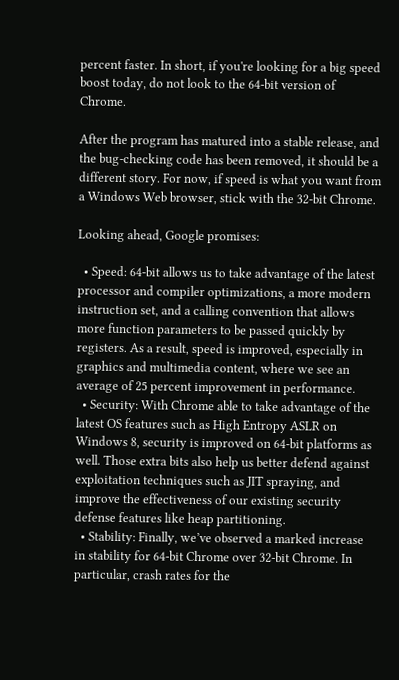percent faster. In short, if you're looking for a big speed boost today, do not look to the 64-bit version of Chrome.

After the program has matured into a stable release, and the bug-checking code has been removed, it should be a different story. For now, if speed is what you want from a Windows Web browser, stick with the 32-bit Chrome.

Looking ahead, Google promises:

  • Speed: 64-bit allows us to take advantage of the latest processor and compiler optimizations, a more modern instruction set, and a calling convention that allows more function parameters to be passed quickly by registers. As a result, speed is improved, especially in graphics and multimedia content, where we see an average of 25 percent improvement in performance.
  • Security: With Chrome able to take advantage of the latest OS features such as High Entropy ASLR on Windows 8, security is improved on 64-bit platforms as well. Those extra bits also help us better defend against exploitation techniques such as JIT spraying, and improve the effectiveness of our existing security defense features like heap partitioning.
  • Stability: Finally, we’ve observed a marked increase in stability for 64-bit Chrome over 32-bit Chrome. In particular, crash rates for the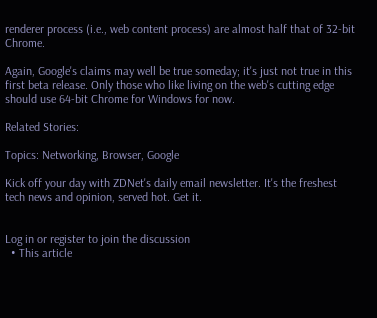renderer process (i.e., web content process) are almost half that of 32-bit Chrome.

Again, Google's claims may well be true someday; it's just not true in this first beta release. Only those who like living on the web's cutting edge should use 64-bit Chrome for Windows for now.

Related Stories:

Topics: Networking, Browser, Google

Kick off your day with ZDNet's daily email newsletter. It's the freshest tech news and opinion, served hot. Get it.


Log in or register to join the discussion
  • This article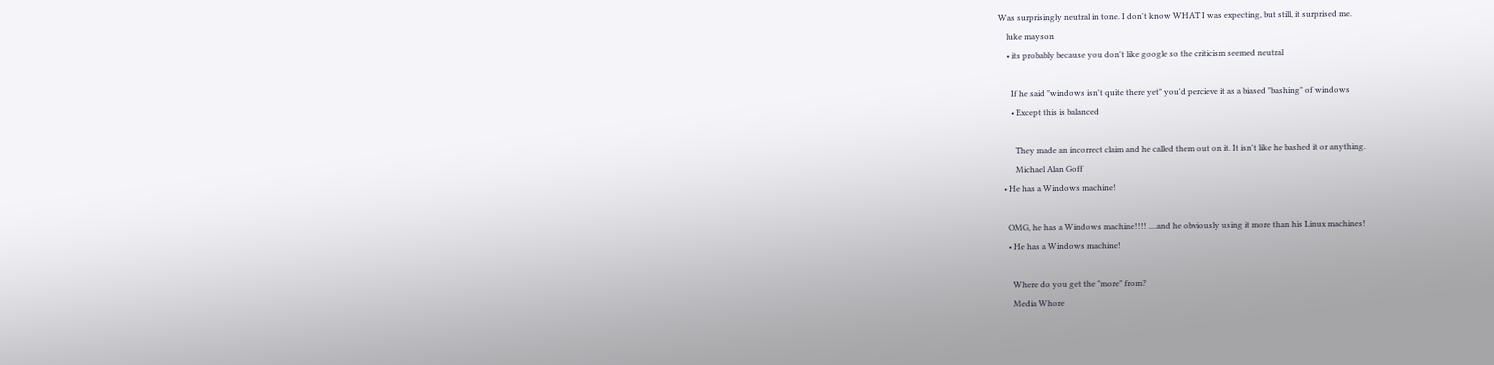Was surprisingly neutral in tone. I don't know WHAT I was expecting, but still, it surprised me.
    luke mayson
    • its probably because you don't like google so the criticism seemed neutral

      If he said "windows isn't quite there yet" you'd percieve it as a biased "bashing" of windows
      • Except this is balanced

        They made an incorrect claim and he called them out on it. It isn't like he bashed it or anything.
        Michael Alan Goff
  • He has a Windows machine!

    OMG, he has a Windows machine!!!! ....and he obviously using it more than his Linux machines!
    • He has a Windows machine!

      Where do you get the "more" from?
      Media Whore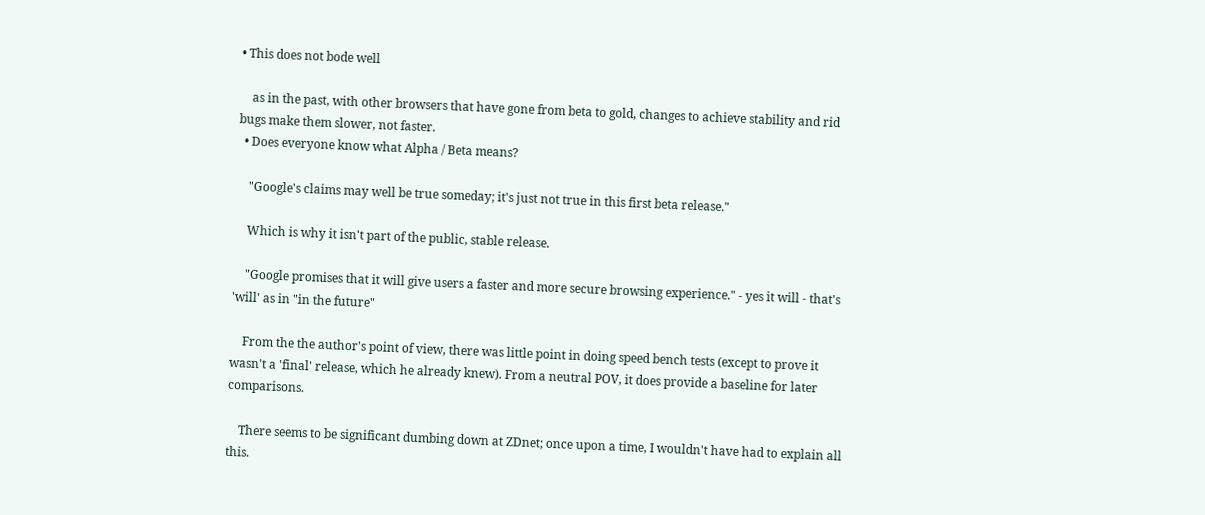• This does not bode well

    as in the past, with other browsers that have gone from beta to gold, changes to achieve stability and rid bugs make them slower, not faster.
  • Does everyone know what Alpha / Beta means?

    "Google's claims may well be true someday; it's just not true in this first beta release."

    Which is why it isn't part of the public, stable release.

    "Google promises that it will give users a faster and more secure browsing experience." - yes it will - that's 'will' as in "in the future"

    From the the author's point of view, there was little point in doing speed bench tests (except to prove it wasn't a 'final' release, which he already knew). From a neutral POV, it does provide a baseline for later comparisons.

    There seems to be significant dumbing down at ZDnet; once upon a time, I wouldn't have had to explain all this.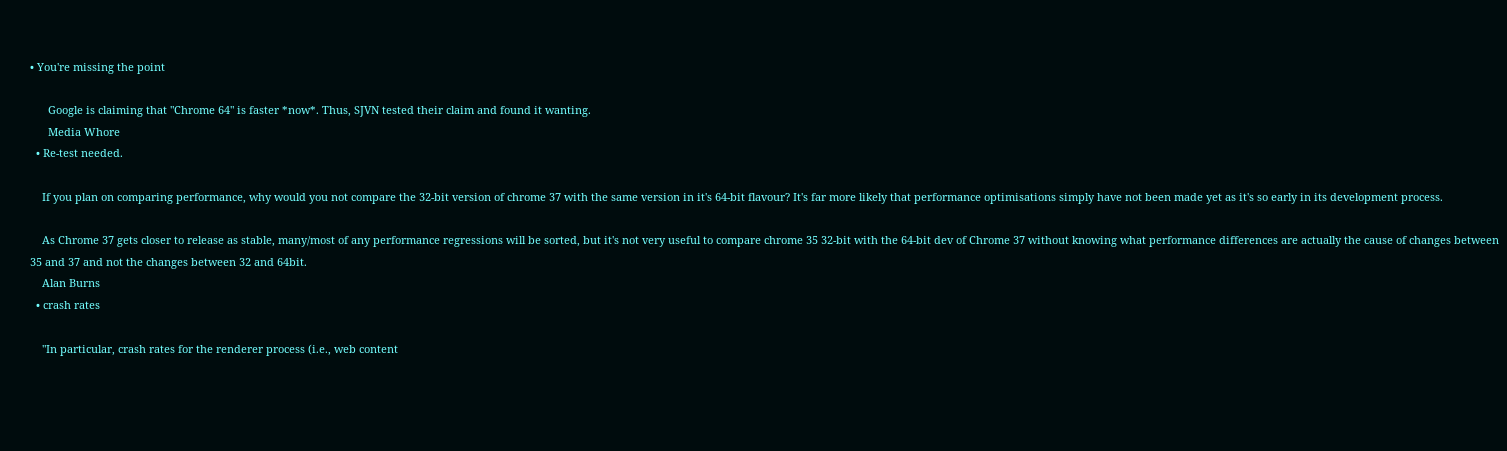• You're missing the point

      Google is claiming that "Chrome 64" is faster *now*. Thus, SJVN tested their claim and found it wanting.
      Media Whore
  • Re-test needed.

    If you plan on comparing performance, why would you not compare the 32-bit version of chrome 37 with the same version in it's 64-bit flavour? It's far more likely that performance optimisations simply have not been made yet as it's so early in its development process.

    As Chrome 37 gets closer to release as stable, many/most of any performance regressions will be sorted, but it's not very useful to compare chrome 35 32-bit with the 64-bit dev of Chrome 37 without knowing what performance differences are actually the cause of changes between 35 and 37 and not the changes between 32 and 64bit.
    Alan Burns
  • crash rates

    "In particular, crash rates for the renderer process (i.e., web content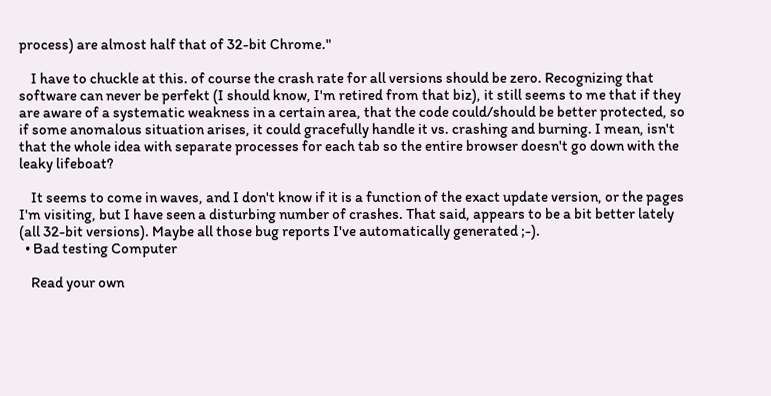process) are almost half that of 32-bit Chrome."

    I have to chuckle at this. of course the crash rate for all versions should be zero. Recognizing that software can never be perfekt (I should know, I'm retired from that biz), it still seems to me that if they are aware of a systematic weakness in a certain area, that the code could/should be better protected, so if some anomalous situation arises, it could gracefully handle it vs. crashing and burning. I mean, isn't that the whole idea with separate processes for each tab so the entire browser doesn't go down with the leaky lifeboat?

    It seems to come in waves, and I don't know if it is a function of the exact update version, or the pages I'm visiting, but I have seen a disturbing number of crashes. That said, appears to be a bit better lately (all 32-bit versions). Maybe all those bug reports I've automatically generated ;-).
  • Bad testing Computer

    Read your own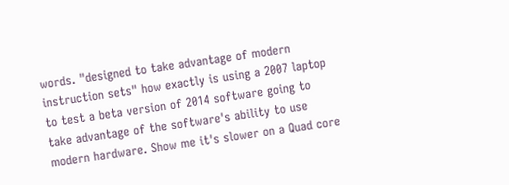words. "designed to take advantage of modern instruction sets" how exactly is using a 2007 laptop to test a beta version of 2014 software going to take advantage of the software's ability to use modern hardware. Show me it's slower on a Quad core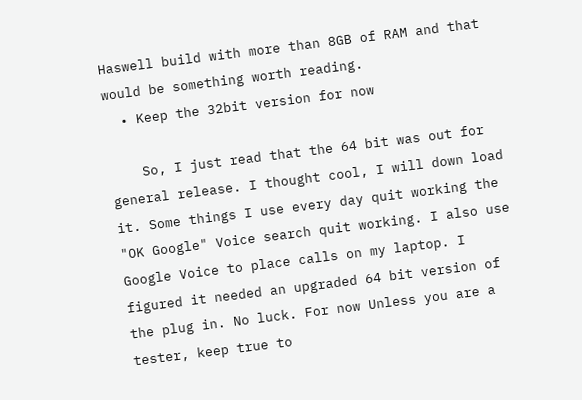Haswell build with more than 8GB of RAM and that would be something worth reading.
  • Keep the 32bit version for now

    So, I just read that the 64 bit was out for general release. I thought cool, I will down load it. Some things I use every day quit working the "OK Google" Voice search quit working. I also use Google Voice to place calls on my laptop. I figured it needed an upgraded 64 bit version of the plug in. No luck. For now Unless you are a tester, keep true to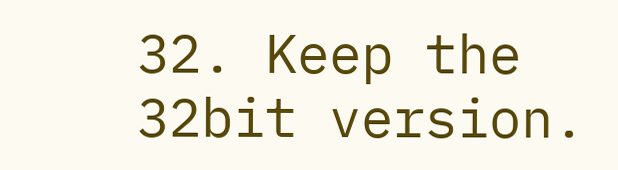32. Keep the 32bit version.